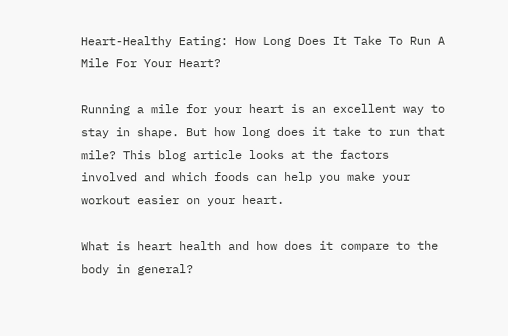Heart-Healthy Eating: How Long Does It Take To Run A Mile For Your Heart?

Running a mile for your heart is an excellent way to stay in shape. But how long does it take to run that mile? This blog article looks at the factors involved and which foods can help you make your workout easier on your heart.

What is heart health and how does it compare to the body in general?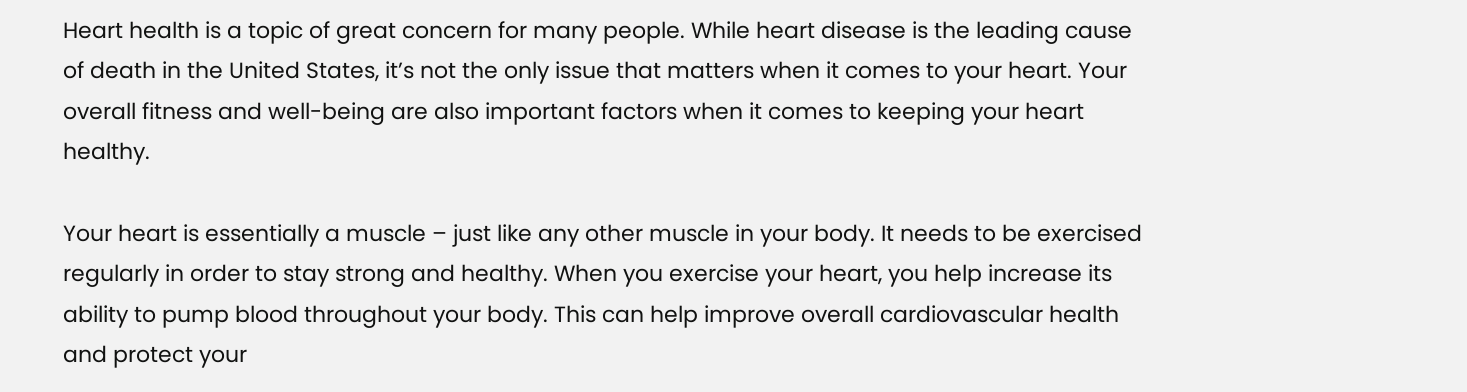Heart health is a topic of great concern for many people. While heart disease is the leading cause of death in the United States, it’s not the only issue that matters when it comes to your heart. Your overall fitness and well-being are also important factors when it comes to keeping your heart healthy.

Your heart is essentially a muscle – just like any other muscle in your body. It needs to be exercised regularly in order to stay strong and healthy. When you exercise your heart, you help increase its ability to pump blood throughout your body. This can help improve overall cardiovascular health and protect your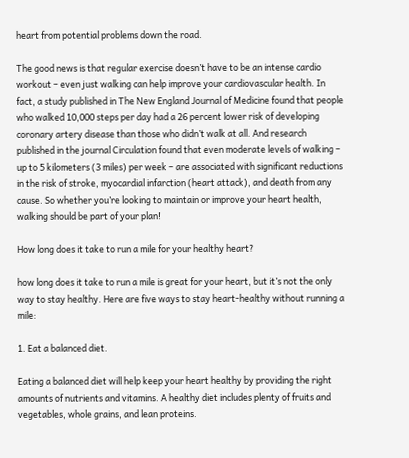heart from potential problems down the road.

The good news is that regular exercise doesn’t have to be an intense cardio workout – even just walking can help improve your cardiovascular health. In fact, a study published in The New England Journal of Medicine found that people who walked 10,000 steps per day had a 26 percent lower risk of developing coronary artery disease than those who didn’t walk at all. And research published in the journal Circulation found that even moderate levels of walking – up to 5 kilometers (3 miles) per week – are associated with significant reductions in the risk of stroke, myocardial infarction (heart attack), and death from any cause. So whether you’re looking to maintain or improve your heart health, walking should be part of your plan!

How long does it take to run a mile for your healthy heart?

how long does it take to run a mile is great for your heart, but it’s not the only way to stay healthy. Here are five ways to stay heart-healthy without running a mile:

1. Eat a balanced diet.

Eating a balanced diet will help keep your heart healthy by providing the right amounts of nutrients and vitamins. A healthy diet includes plenty of fruits and vegetables, whole grains, and lean proteins.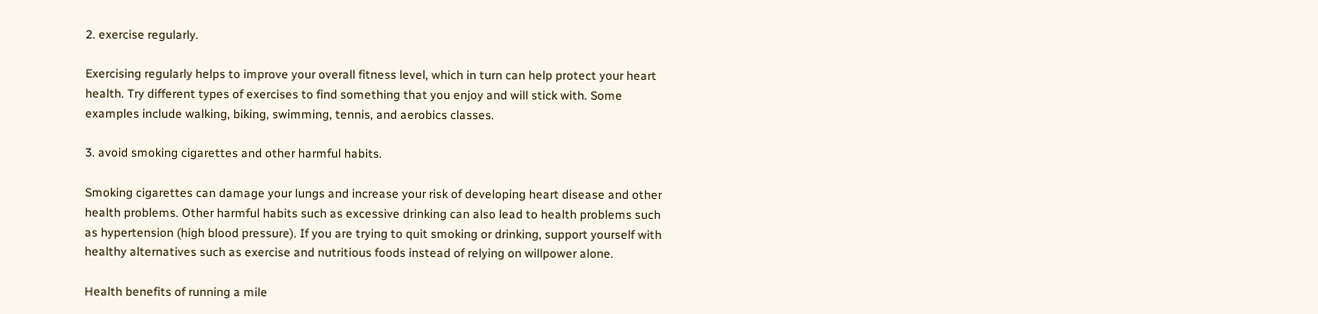2. exercise regularly.

Exercising regularly helps to improve your overall fitness level, which in turn can help protect your heart health. Try different types of exercises to find something that you enjoy and will stick with. Some examples include walking, biking, swimming, tennis, and aerobics classes.

3. avoid smoking cigarettes and other harmful habits.

Smoking cigarettes can damage your lungs and increase your risk of developing heart disease and other health problems. Other harmful habits such as excessive drinking can also lead to health problems such as hypertension (high blood pressure). If you are trying to quit smoking or drinking, support yourself with healthy alternatives such as exercise and nutritious foods instead of relying on willpower alone.

Health benefits of running a mile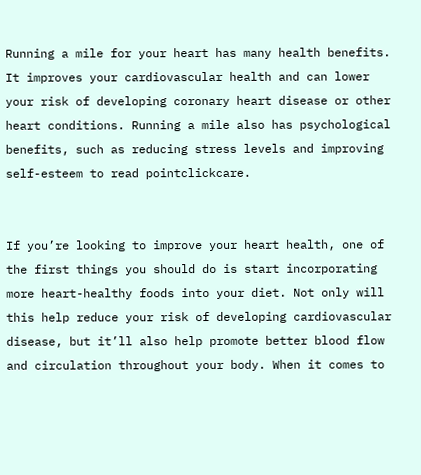Running a mile for your heart has many health benefits. It improves your cardiovascular health and can lower your risk of developing coronary heart disease or other heart conditions. Running a mile also has psychological benefits, such as reducing stress levels and improving self-esteem to read pointclickcare.


If you’re looking to improve your heart health, one of the first things you should do is start incorporating more heart-healthy foods into your diet. Not only will this help reduce your risk of developing cardiovascular disease, but it’ll also help promote better blood flow and circulation throughout your body. When it comes to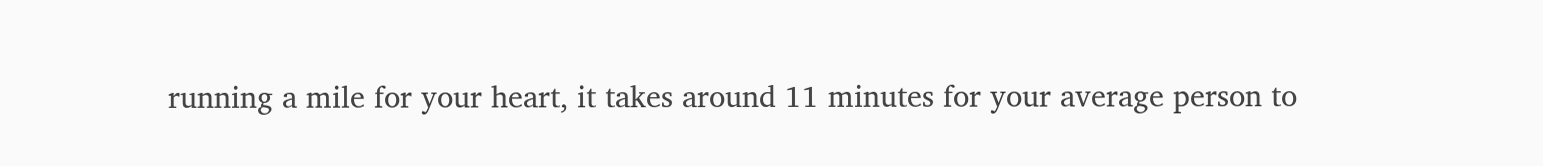running a mile for your heart, it takes around 11 minutes for your average person to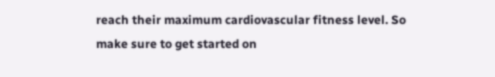reach their maximum cardiovascular fitness level. So make sure to get started on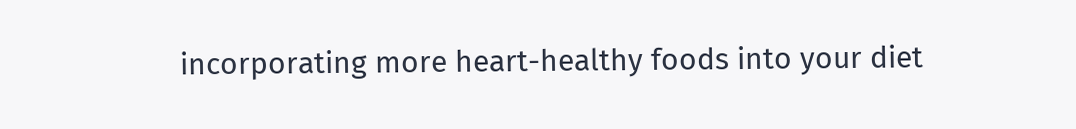incorporating more heart-healthy foods into your diet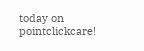today on pointclickcare!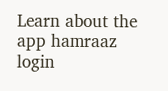Learn about the app hamraaz login